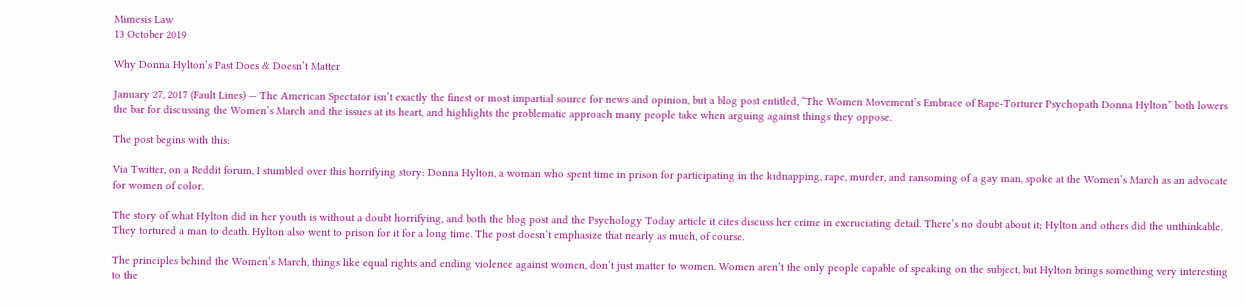Mimesis Law
13 October 2019

Why Donna Hylton’s Past Does & Doesn’t Matter

January 27, 2017 (Fault Lines) — The American Spectator isn’t exactly the finest or most impartial source for news and opinion, but a blog post entitled, “The Women Movement’s Embrace of Rape-Torturer Psychopath Donna Hylton” both lowers the bar for discussing the Women’s March and the issues at its heart, and highlights the problematic approach many people take when arguing against things they oppose.

The post begins with this:

Via Twitter, on a Reddit forum, I stumbled over this horrifying story: Donna Hylton, a woman who spent time in prison for participating in the kidnapping, rape, murder, and ransoming of a gay man, spoke at the Women’s March as an advocate for women of color.

The story of what Hylton did in her youth is without a doubt horrifying, and both the blog post and the Psychology Today article it cites discuss her crime in excruciating detail. There’s no doubt about it; Hylton and others did the unthinkable. They tortured a man to death. Hylton also went to prison for it for a long time. The post doesn’t emphasize that nearly as much, of course.

The principles behind the Women’s March, things like equal rights and ending violence against women, don’t just matter to women. Women aren’t the only people capable of speaking on the subject, but Hylton brings something very interesting to the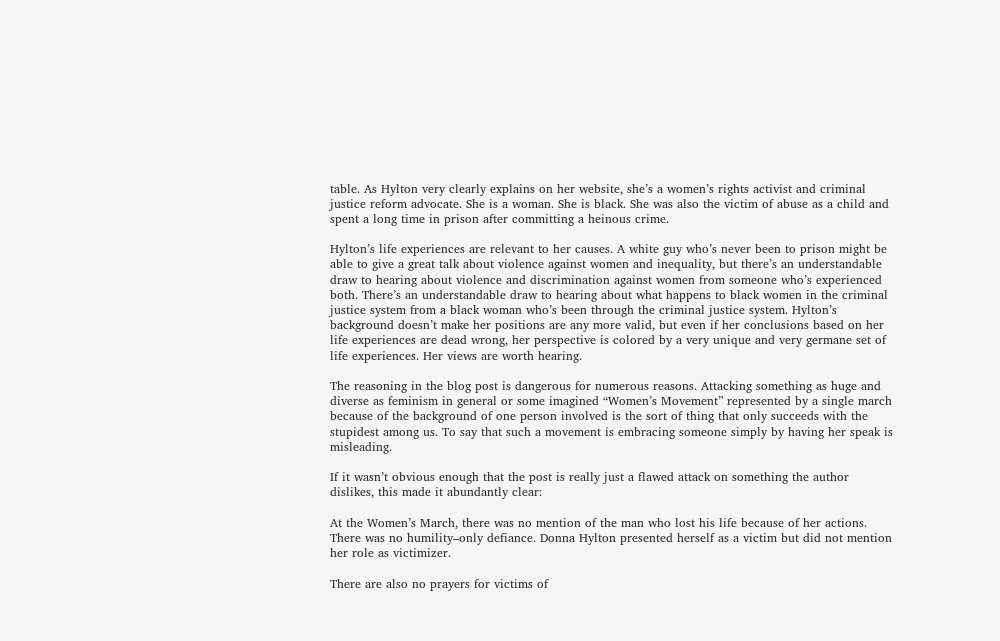table. As Hylton very clearly explains on her website, she’s a women’s rights activist and criminal justice reform advocate. She is a woman. She is black. She was also the victim of abuse as a child and spent a long time in prison after committing a heinous crime.

Hylton’s life experiences are relevant to her causes. A white guy who’s never been to prison might be able to give a great talk about violence against women and inequality, but there’s an understandable draw to hearing about violence and discrimination against women from someone who’s experienced both. There’s an understandable draw to hearing about what happens to black women in the criminal justice system from a black woman who’s been through the criminal justice system. Hylton’s background doesn’t make her positions are any more valid, but even if her conclusions based on her life experiences are dead wrong, her perspective is colored by a very unique and very germane set of life experiences. Her views are worth hearing.

The reasoning in the blog post is dangerous for numerous reasons. Attacking something as huge and diverse as feminism in general or some imagined “Women’s Movement” represented by a single march because of the background of one person involved is the sort of thing that only succeeds with the stupidest among us. To say that such a movement is embracing someone simply by having her speak is misleading.

If it wasn’t obvious enough that the post is really just a flawed attack on something the author dislikes, this made it abundantly clear:

At the Women’s March, there was no mention of the man who lost his life because of her actions. There was no humility–only defiance. Donna Hylton presented herself as a victim but did not mention her role as victimizer.

There are also no prayers for victims of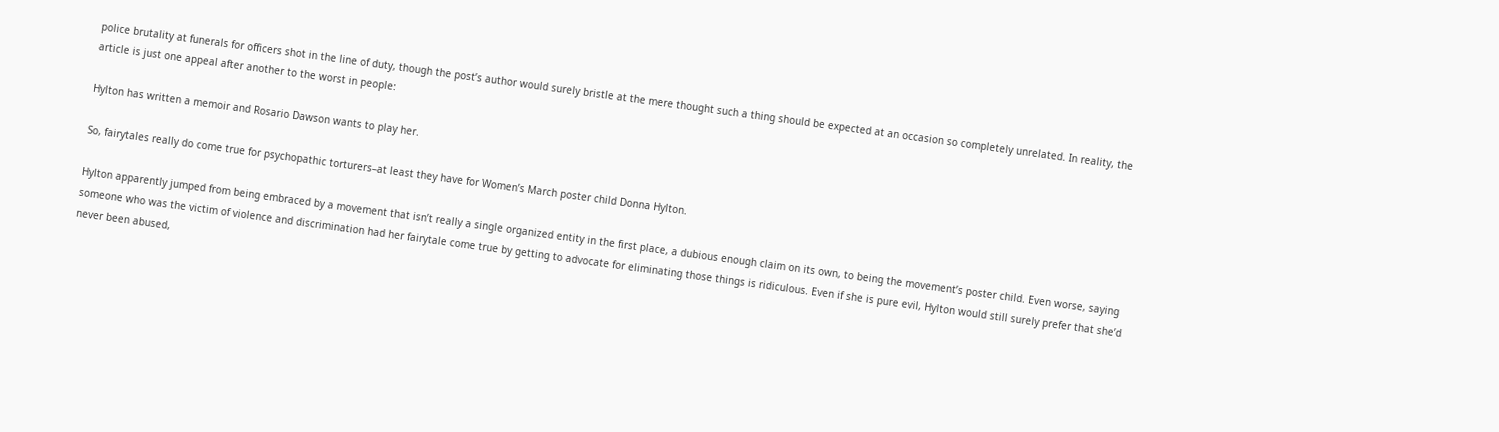police brutality at funerals for officers shot in the line of duty, though the post’s author would surely bristle at the mere thought such a thing should be expected at an occasion so completely unrelated. In reality, the article is just one appeal after another to the worst in people:

Hylton has written a memoir and Rosario Dawson wants to play her.

So, fairytales really do come true for psychopathic torturers–at least they have for Women’s March poster child Donna Hylton.

Hylton apparently jumped from being embraced by a movement that isn’t really a single organized entity in the first place, a dubious enough claim on its own, to being the movement’s poster child. Even worse, saying someone who was the victim of violence and discrimination had her fairytale come true by getting to advocate for eliminating those things is ridiculous. Even if she is pure evil, Hylton would still surely prefer that she’d never been abused,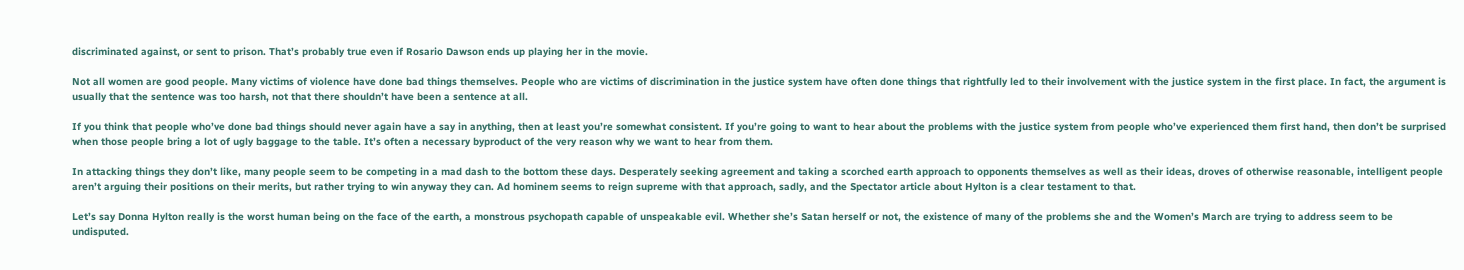discriminated against, or sent to prison. That’s probably true even if Rosario Dawson ends up playing her in the movie.

Not all women are good people. Many victims of violence have done bad things themselves. People who are victims of discrimination in the justice system have often done things that rightfully led to their involvement with the justice system in the first place. In fact, the argument is usually that the sentence was too harsh, not that there shouldn’t have been a sentence at all.

If you think that people who’ve done bad things should never again have a say in anything, then at least you’re somewhat consistent. If you’re going to want to hear about the problems with the justice system from people who’ve experienced them first hand, then don’t be surprised when those people bring a lot of ugly baggage to the table. It’s often a necessary byproduct of the very reason why we want to hear from them.

In attacking things they don’t like, many people seem to be competing in a mad dash to the bottom these days. Desperately seeking agreement and taking a scorched earth approach to opponents themselves as well as their ideas, droves of otherwise reasonable, intelligent people aren’t arguing their positions on their merits, but rather trying to win anyway they can. Ad hominem seems to reign supreme with that approach, sadly, and the Spectator article about Hylton is a clear testament to that.

Let’s say Donna Hylton really is the worst human being on the face of the earth, a monstrous psychopath capable of unspeakable evil. Whether she’s Satan herself or not, the existence of many of the problems she and the Women’s March are trying to address seem to be undisputed.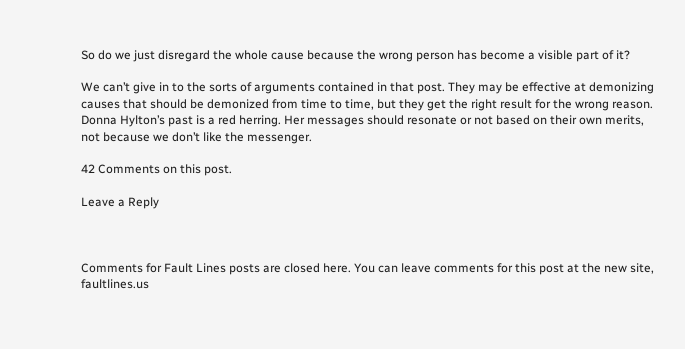So do we just disregard the whole cause because the wrong person has become a visible part of it?

We can’t give in to the sorts of arguments contained in that post. They may be effective at demonizing causes that should be demonized from time to time, but they get the right result for the wrong reason. Donna Hylton’s past is a red herring. Her messages should resonate or not based on their own merits, not because we don’t like the messenger.

42 Comments on this post.

Leave a Reply



Comments for Fault Lines posts are closed here. You can leave comments for this post at the new site, faultlines.us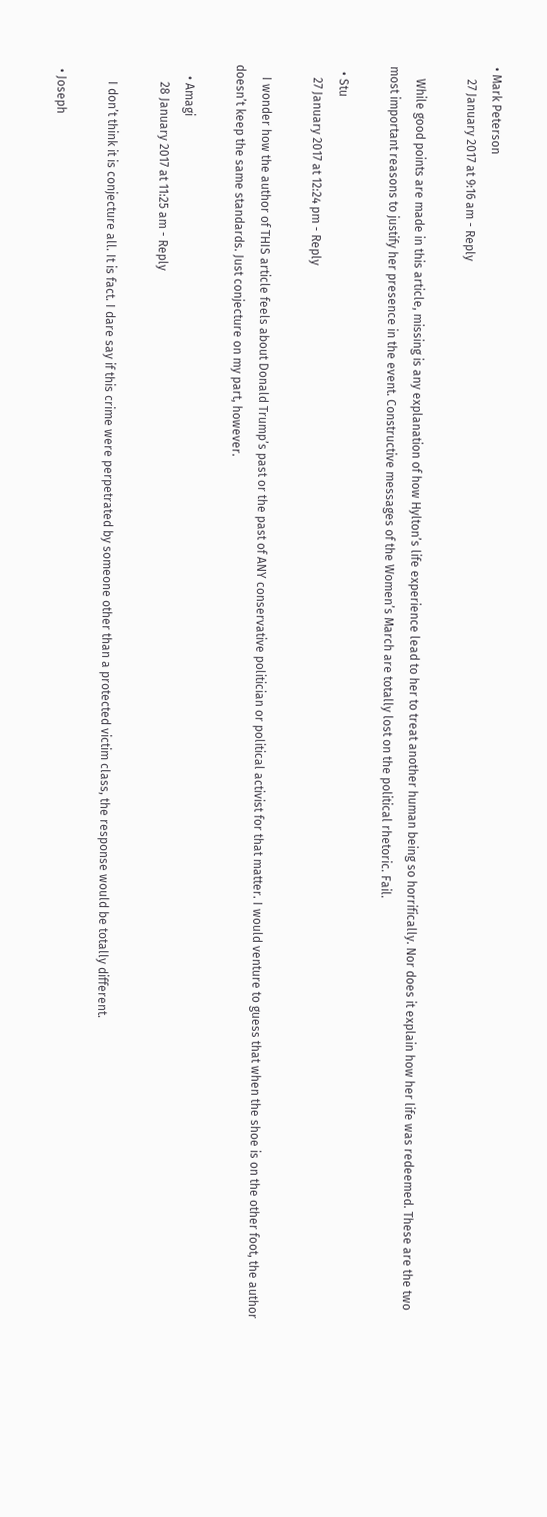• Mark Peterson
    27 January 2017 at 9:16 am - Reply

    While good points are made in this article, missing is any explanation of how Hylton’s life experience lead to her to treat another human being so horrifically. Nor does it explain how her life was redeemed. These are the two most important reasons to justify her presence in the event. Constructive messages of the Women’s March are totally lost on the political rhetoric. Fail.

  • Stu
    27 January 2017 at 12:24 pm - Reply

    I wonder how the author of THIS article feels about Donald Trump’s past or the past of ANY conservative politician or political activist for that matter. I would venture to guess that when the shoe is on the other foot, the author doesn’t keep the same standards. Just conjecture on my part, however.

    • Amagi
      28 January 2017 at 11:25 am - Reply

      I don’t think it is conjecture all. It is fact. I dare say if this crime were perpetrated by someone other than a protected victim class, the response would be totally different.

  • Joseph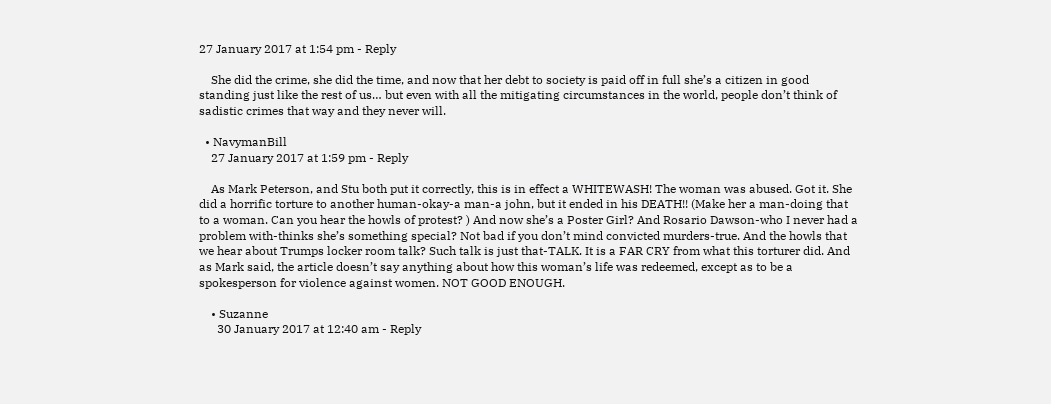27 January 2017 at 1:54 pm - Reply

    She did the crime, she did the time, and now that her debt to society is paid off in full she’s a citizen in good standing just like the rest of us… but even with all the mitigating circumstances in the world, people don’t think of sadistic crimes that way and they never will.

  • NavymanBill
    27 January 2017 at 1:59 pm - Reply

    As Mark Peterson, and Stu both put it correctly, this is in effect a WHITEWASH! The woman was abused. Got it. She did a horrific torture to another human-okay-a man-a john, but it ended in his DEATH!! (Make her a man-doing that to a woman. Can you hear the howls of protest? ) And now she’s a Poster Girl? And Rosario Dawson-who I never had a problem with-thinks she’s something special? Not bad if you don’t mind convicted murders-true. And the howls that we hear about Trumps locker room talk? Such talk is just that-TALK. It is a FAR CRY from what this torturer did. And as Mark said, the article doesn’t say anything about how this woman’s life was redeemed, except as to be a spokesperson for violence against women. NOT GOOD ENOUGH.

    • Suzanne
      30 January 2017 at 12:40 am - Reply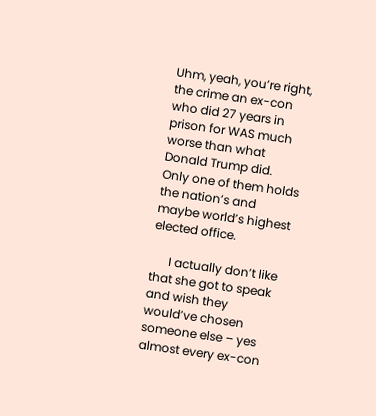Uhm, yeah, you’re right, the crime an ex-con who did 27 years in prison for WAS much worse than what Donald Trump did. Only one of them holds the nation’s and maybe world’s highest elected office.

      I actually don’t like that she got to speak and wish they would’ve chosen someone else – yes almost every ex-con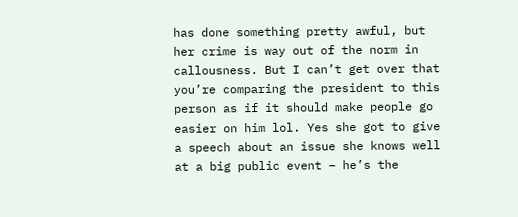has done something pretty awful, but her crime is way out of the norm in callousness. But I can’t get over that you’re comparing the president to this person as if it should make people go easier on him lol. Yes she got to give a speech about an issue she knows well at a big public event – he’s the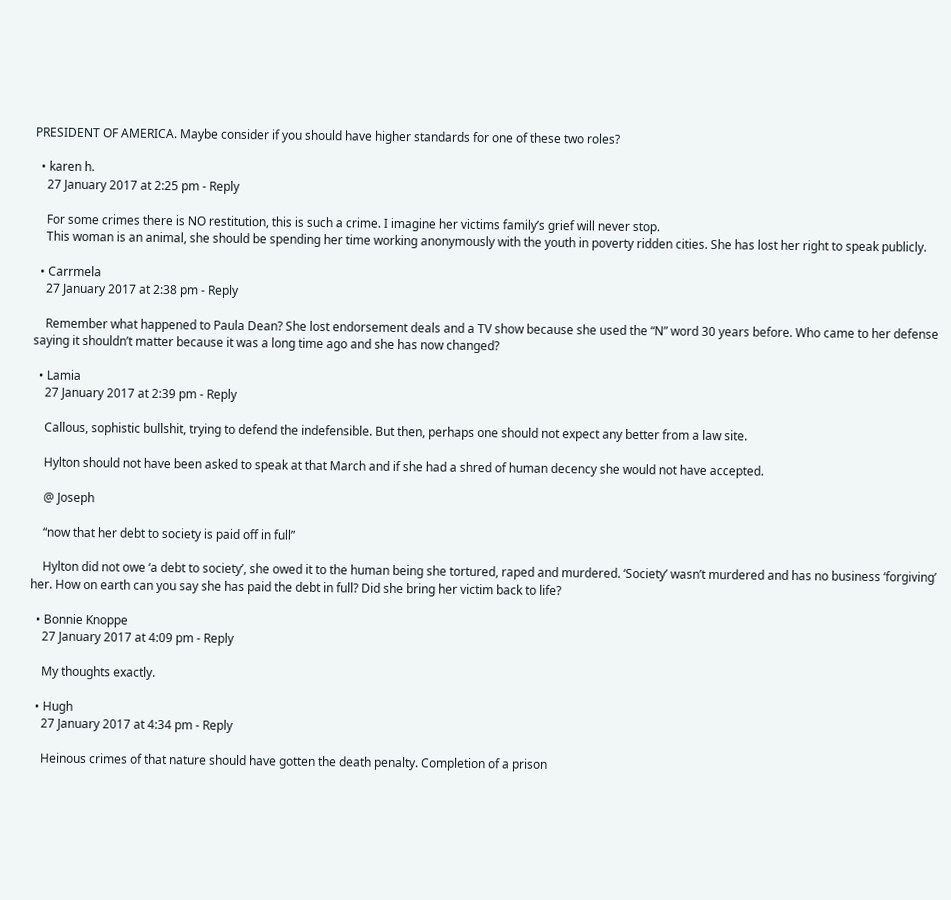PRESIDENT OF AMERICA. Maybe consider if you should have higher standards for one of these two roles?

  • karen h.
    27 January 2017 at 2:25 pm - Reply

    For some crimes there is NO restitution, this is such a crime. I imagine her victims family’s grief will never stop.
    This woman is an animal, she should be spending her time working anonymously with the youth in poverty ridden cities. She has lost her right to speak publicly.

  • Carrmela
    27 January 2017 at 2:38 pm - Reply

    Remember what happened to Paula Dean? She lost endorsement deals and a TV show because she used the “N” word 30 years before. Who came to her defense saying it shouldn’t matter because it was a long time ago and she has now changed?

  • Lamia
    27 January 2017 at 2:39 pm - Reply

    Callous, sophistic bullshit, trying to defend the indefensible. But then, perhaps one should not expect any better from a law site.

    Hylton should not have been asked to speak at that March and if she had a shred of human decency she would not have accepted.

    @ Joseph

    “now that her debt to society is paid off in full”

    Hylton did not owe ‘a debt to society’, she owed it to the human being she tortured, raped and murdered. ‘Society’ wasn’t murdered and has no business ‘forgiving’ her. How on earth can you say she has paid the debt in full? Did she bring her victim back to life?

  • Bonnie Knoppe
    27 January 2017 at 4:09 pm - Reply

    My thoughts exactly.

  • Hugh
    27 January 2017 at 4:34 pm - Reply

    Heinous crimes of that nature should have gotten the death penalty. Completion of a prison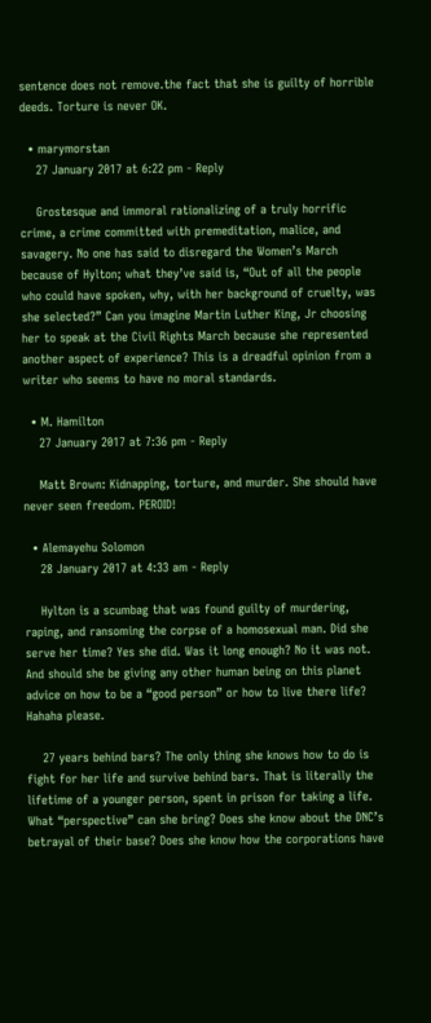sentence does not remove.the fact that she is guilty of horrible deeds. Torture is never OK.

  • marymorstan
    27 January 2017 at 6:22 pm - Reply

    Grostesque and immoral rationalizing of a truly horrific crime, a crime committed with premeditation, malice, and savagery. No one has said to disregard the Women’s March because of Hylton; what they’ve said is, “Out of all the people who could have spoken, why, with her background of cruelty, was she selected?” Can you imagine Martin Luther King, Jr choosing her to speak at the Civil Rights March because she represented another aspect of experience? This is a dreadful opinion from a writer who seems to have no moral standards.

  • M. Hamilton
    27 January 2017 at 7:36 pm - Reply

    Matt Brown: Kidnapping, torture, and murder. She should have never seen freedom. PEROID!

  • Alemayehu Solomon
    28 January 2017 at 4:33 am - Reply

    Hylton is a scumbag that was found guilty of murdering, raping, and ransoming the corpse of a homosexual man. Did she serve her time? Yes she did. Was it long enough? No it was not. And should she be giving any other human being on this planet advice on how to be a “good person” or how to live there life? Hahaha please.

    27 years behind bars? The only thing she knows how to do is fight for her life and survive behind bars. That is literally the lifetime of a younger person, spent in prison for taking a life. What “perspective” can she bring? Does she know about the DNC’s betrayal of their base? Does she know how the corporations have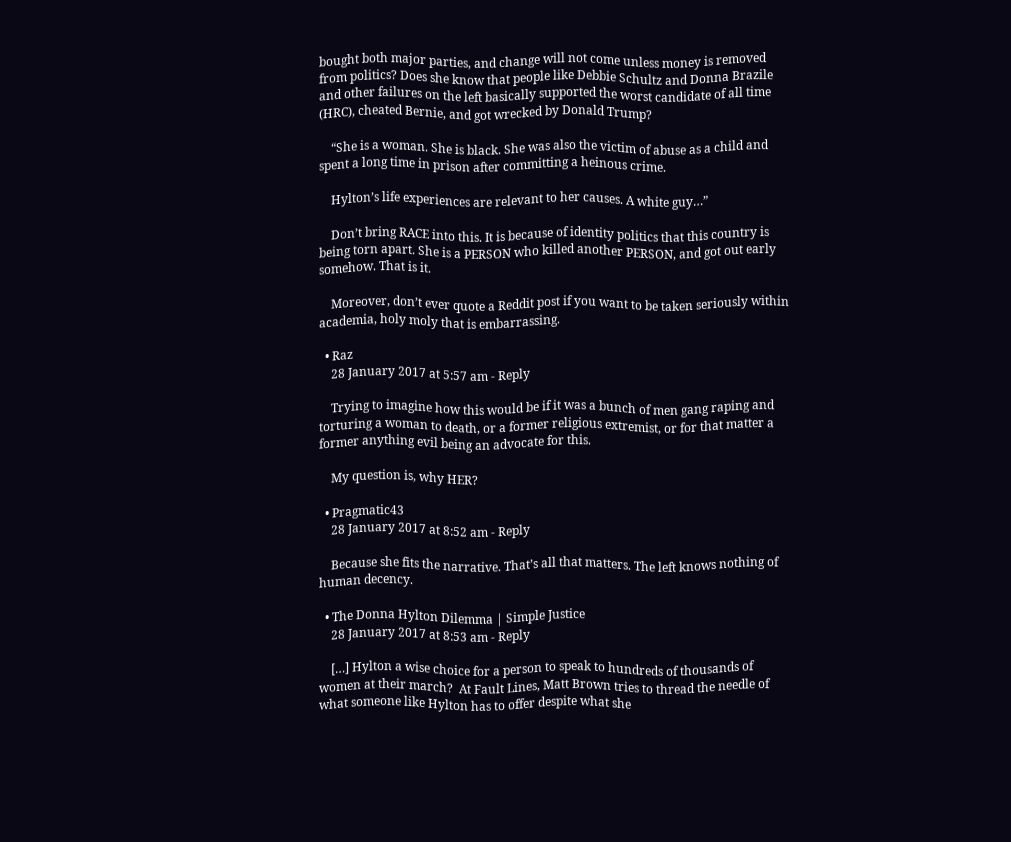bought both major parties, and change will not come unless money is removed from politics? Does she know that people like Debbie Schultz and Donna Brazile and other failures on the left basically supported the worst candidate of all time (HRC), cheated Bernie, and got wrecked by Donald Trump?

    “She is a woman. She is black. She was also the victim of abuse as a child and spent a long time in prison after committing a heinous crime.

    Hylton’s life experiences are relevant to her causes. A white guy…”

    Don’t bring RACE into this. It is because of identity politics that this country is being torn apart. She is a PERSON who killed another PERSON, and got out early somehow. That is it.

    Moreover, don’t ever quote a Reddit post if you want to be taken seriously within academia, holy moly that is embarrassing.

  • Raz
    28 January 2017 at 5:57 am - Reply

    Trying to imagine how this would be if it was a bunch of men gang raping and torturing a woman to death, or a former religious extremist, or for that matter a former anything evil being an advocate for this.

    My question is, why HER?

  • Pragmatic43
    28 January 2017 at 8:52 am - Reply

    Because she fits the narrative. That’s all that matters. The left knows nothing of human decency.

  • The Donna Hylton Dilemma | Simple Justice
    28 January 2017 at 8:53 am - Reply

    […] Hylton a wise choice for a person to speak to hundreds of thousands of women at their march?  At Fault Lines, Matt Brown tries to thread the needle of what someone like Hylton has to offer despite what she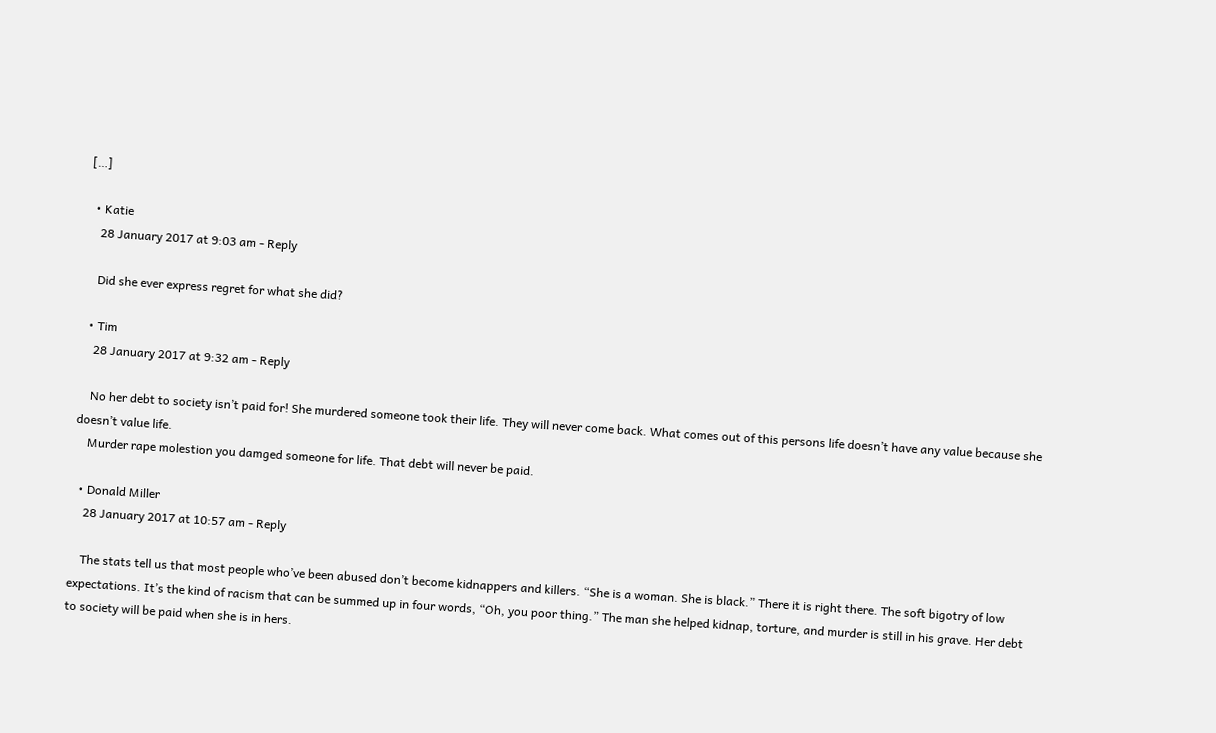[…]

  • Katie
    28 January 2017 at 9:03 am - Reply

    Did she ever express regret for what she did?

  • Tim
    28 January 2017 at 9:32 am - Reply

    No her debt to society isn’t paid for! She murdered someone took their life. They will never come back. What comes out of this persons life doesn’t have any value because she doesn’t value life.
    Murder rape molestion you damged someone for life. That debt will never be paid.

  • Donald Miller
    28 January 2017 at 10:57 am - Reply

    The stats tell us that most people who’ve been abused don’t become kidnappers and killers. “She is a woman. She is black.” There it is right there. The soft bigotry of low expectations. It’s the kind of racism that can be summed up in four words, “Oh, you poor thing.” The man she helped kidnap, torture, and murder is still in his grave. Her debt to society will be paid when she is in hers.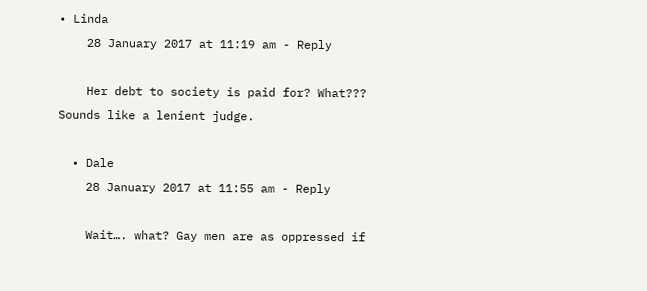• Linda
    28 January 2017 at 11:19 am - Reply

    Her debt to society is paid for? What??? Sounds like a lenient judge.

  • Dale
    28 January 2017 at 11:55 am - Reply

    Wait…. what? Gay men are as oppressed if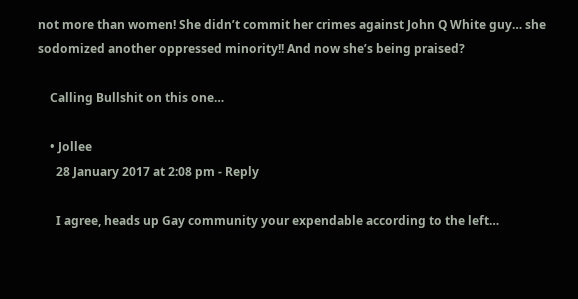not more than women! She didn’t commit her crimes against John Q White guy… she sodomized another oppressed minority!! And now she’s being praised?

    Calling Bullshit on this one…

    • Jollee
      28 January 2017 at 2:08 pm - Reply

      I agree, heads up Gay community your expendable according to the left…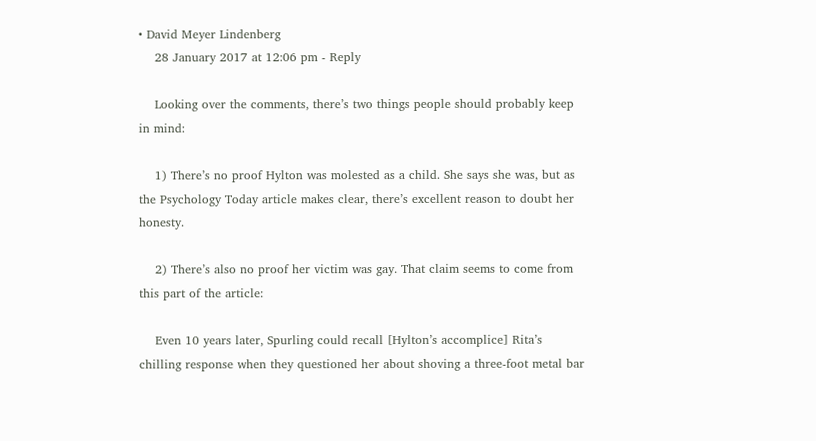• David Meyer Lindenberg
    28 January 2017 at 12:06 pm - Reply

    Looking over the comments, there’s two things people should probably keep in mind:

    1) There’s no proof Hylton was molested as a child. She says she was, but as the Psychology Today article makes clear, there’s excellent reason to doubt her honesty.

    2) There’s also no proof her victim was gay. That claim seems to come from this part of the article:

    Even 10 years later, Spurling could recall [Hylton’s accomplice] Rita’s chilling response when they questioned her about shoving a three-foot metal bar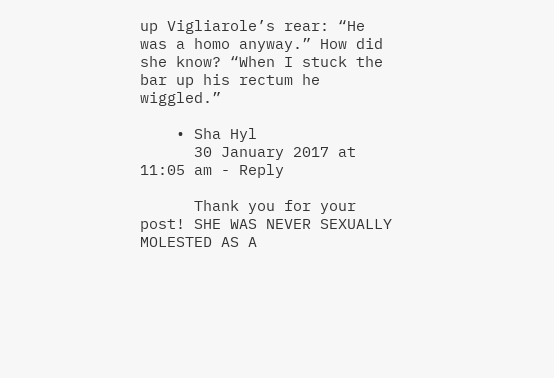up Vigliarole’s rear: “He was a homo anyway.” How did she know? “When I stuck the bar up his rectum he wiggled.”

    • Sha Hyl
      30 January 2017 at 11:05 am - Reply

      Thank you for your post! SHE WAS NEVER SEXUALLY MOLESTED AS A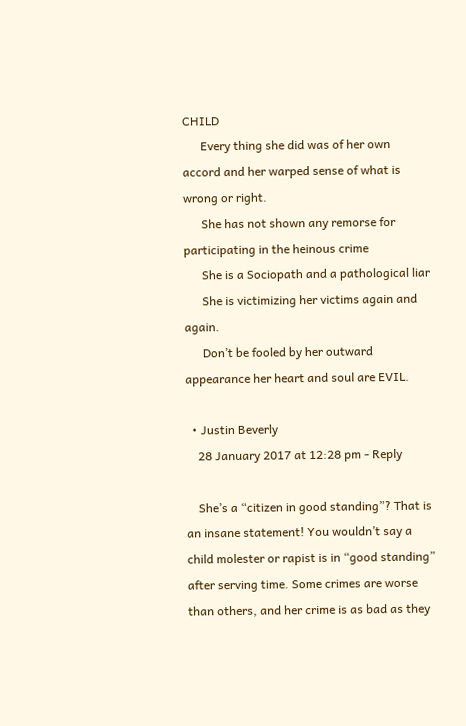CHILD
      Every thing she did was of her own accord and her warped sense of what is wrong or right.
      She has not shown any remorse for participating in the heinous crime
      She is a Sociopath and a pathological liar
      She is victimizing her victims again and again.
      Don’t be fooled by her outward appearance her heart and soul are EVIL.

  • Justin Beverly
    28 January 2017 at 12:28 pm - Reply

    She’s a “citizen in good standing”? That is an insane statement! You wouldn’t say a child molester or rapist is in “good standing” after serving time. Some crimes are worse than others, and her crime is as bad as they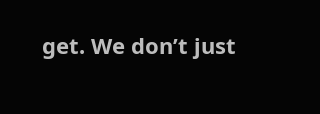get. We don’t just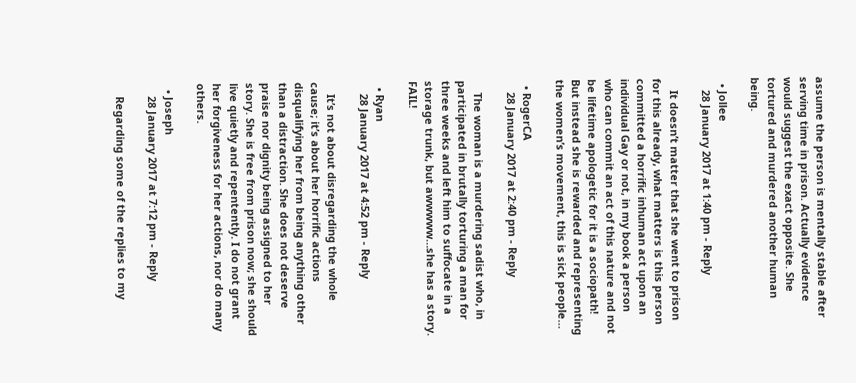assume the person is mentally stable after serving time in prison. Actually evidence would suggest the exact opposite. She tortured and murdered another human being.

  • Jollee
    28 January 2017 at 1:40 pm - Reply

    It doesn’t matter that she went to prison for this already, what matters is this person committed a horrific inhuman act upon an individual Gay or not, in my book a person who can commit an act of this nature and not be lifetime apologetic for it is a sociopath! But instead she is rewarded and representing the women’s movement, this is sick people…

  • RogerCA
    28 January 2017 at 2:40 pm - Reply

    The woman is a murdering sadist who, in participated in brutally torturing a man for three weeks and left him to suffocate in a storage trunk, but awwwww…she has a story. FAIL!

  • Ryan
    28 January 2017 at 4:52 pm - Reply

    It’s not about disregarding the whole cause; it’s about her horrific actions disqualifying her from being anything other than a distraction. She does not deserve praise nor dignity being assigned to her story. She is free from prison now; she should live quietly and repentently. I do not grant her forgiveness for her actions, nor do many others.

  • Joseph
    28 January 2017 at 7:12 pm - Reply

    Regarding some of the replies to my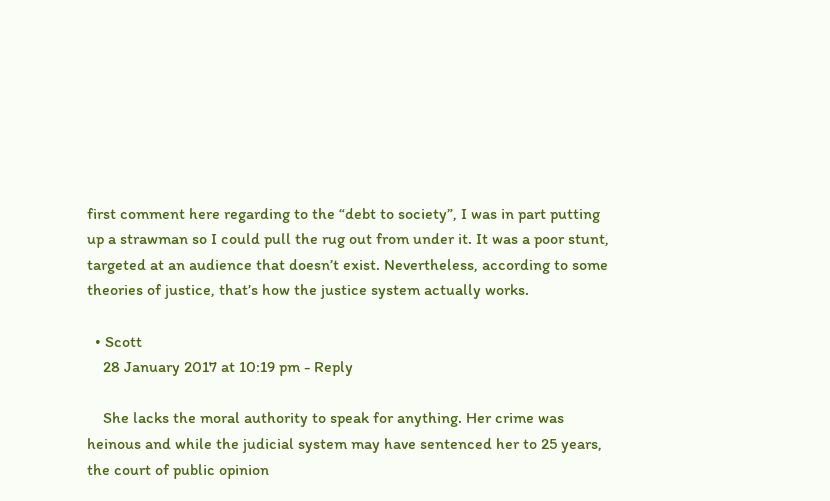first comment here regarding to the “debt to society”, I was in part putting up a strawman so I could pull the rug out from under it. It was a poor stunt, targeted at an audience that doesn’t exist. Nevertheless, according to some theories of justice, that’s how the justice system actually works.

  • Scott
    28 January 2017 at 10:19 pm - Reply

    She lacks the moral authority to speak for anything. Her crime was heinous and while the judicial system may have sentenced her to 25 years, the court of public opinion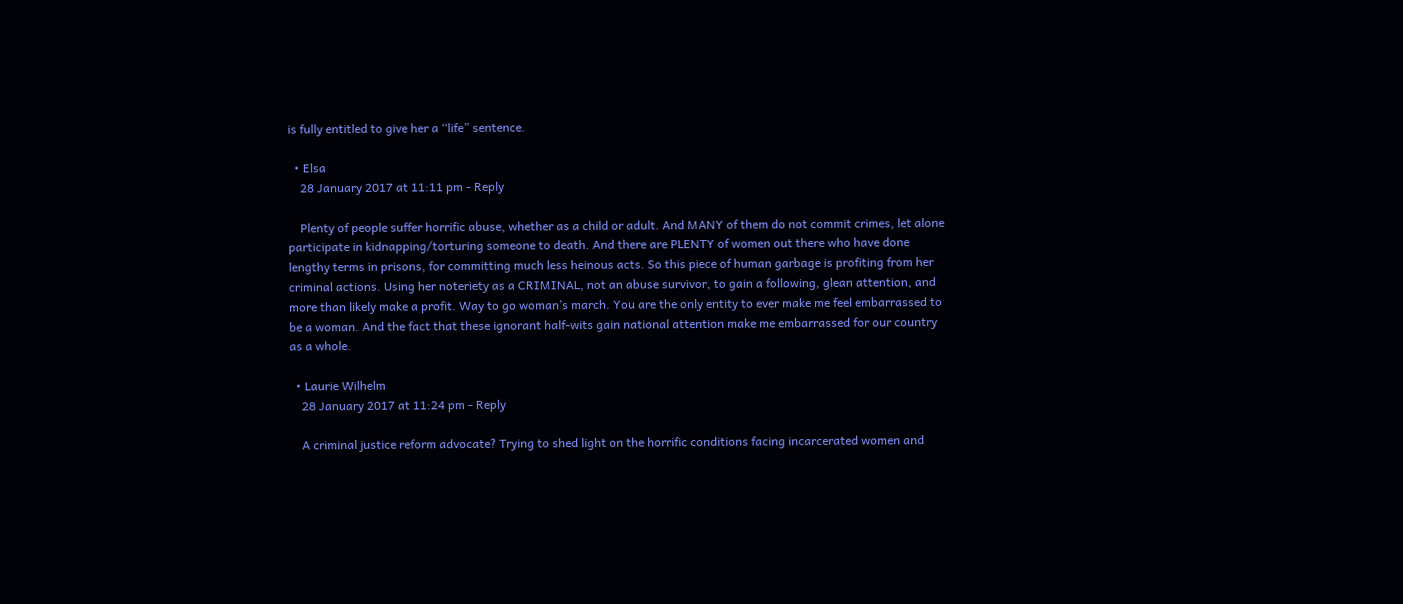is fully entitled to give her a “life” sentence.

  • Elsa
    28 January 2017 at 11:11 pm - Reply

    Plenty of people suffer horrific abuse, whether as a child or adult. And MANY of them do not commit crimes, let alone participate in kidnapping/torturing someone to death. And there are PLENTY of women out there who have done lengthy terms in prisons, for committing much less heinous acts. So this piece of human garbage is profiting from her criminal actions. Using her noteriety as a CRIMINAL, not an abuse survivor, to gain a following, glean attention, and more than likely make a profit. Way to go woman’s march. You are the only entity to ever make me feel embarrassed to be a woman. And the fact that these ignorant half-wits gain national attention make me embarrassed for our country as a whole.

  • Laurie Wilhelm
    28 January 2017 at 11:24 pm - Reply

    A criminal justice reform advocate? Trying to shed light on the horrific conditions facing incarcerated women and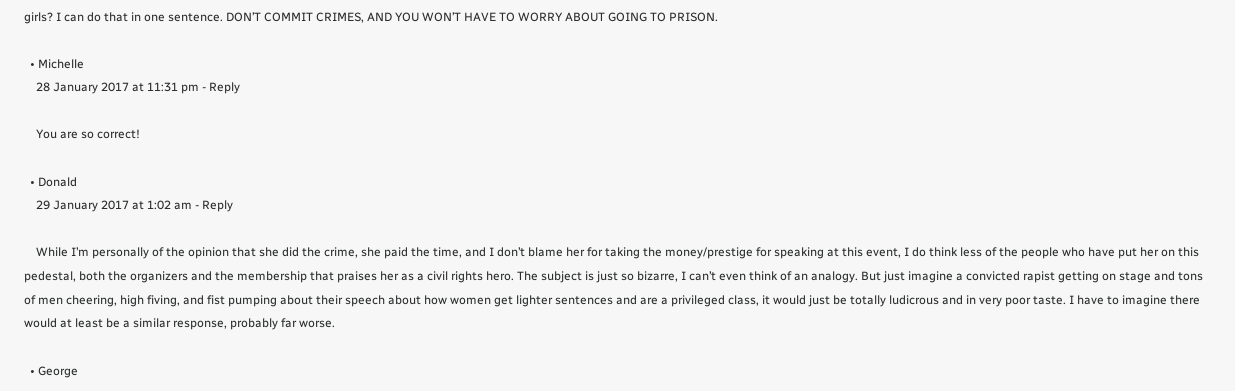girls? I can do that in one sentence. DON’T COMMIT CRIMES, AND YOU WON’T HAVE TO WORRY ABOUT GOING TO PRISON.

  • Michelle
    28 January 2017 at 11:31 pm - Reply

    You are so correct!

  • Donald
    29 January 2017 at 1:02 am - Reply

    While I’m personally of the opinion that she did the crime, she paid the time, and I don’t blame her for taking the money/prestige for speaking at this event, I do think less of the people who have put her on this pedestal, both the organizers and the membership that praises her as a civil rights hero. The subject is just so bizarre, I can’t even think of an analogy. But just imagine a convicted rapist getting on stage and tons of men cheering, high fiving, and fist pumping about their speech about how women get lighter sentences and are a privileged class, it would just be totally ludicrous and in very poor taste. I have to imagine there would at least be a similar response, probably far worse.

  • George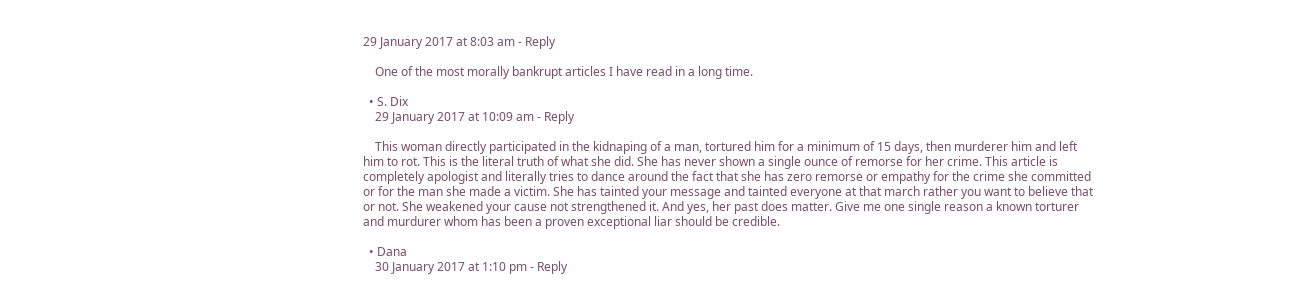29 January 2017 at 8:03 am - Reply

    One of the most morally bankrupt articles I have read in a long time.

  • S. Dix
    29 January 2017 at 10:09 am - Reply

    This woman directly participated in the kidnaping of a man, tortured him for a minimum of 15 days, then murderer him and left him to rot. This is the literal truth of what she did. She has never shown a single ounce of remorse for her crime. This article is completely apologist and literally tries to dance around the fact that she has zero remorse or empathy for the crime she committed or for the man she made a victim. She has tainted your message and tainted everyone at that march rather you want to believe that or not. She weakened your cause not strengthened it. And yes, her past does matter. Give me one single reason a known torturer and murdurer whom has been a proven exceptional liar should be credible.

  • Dana
    30 January 2017 at 1:10 pm - Reply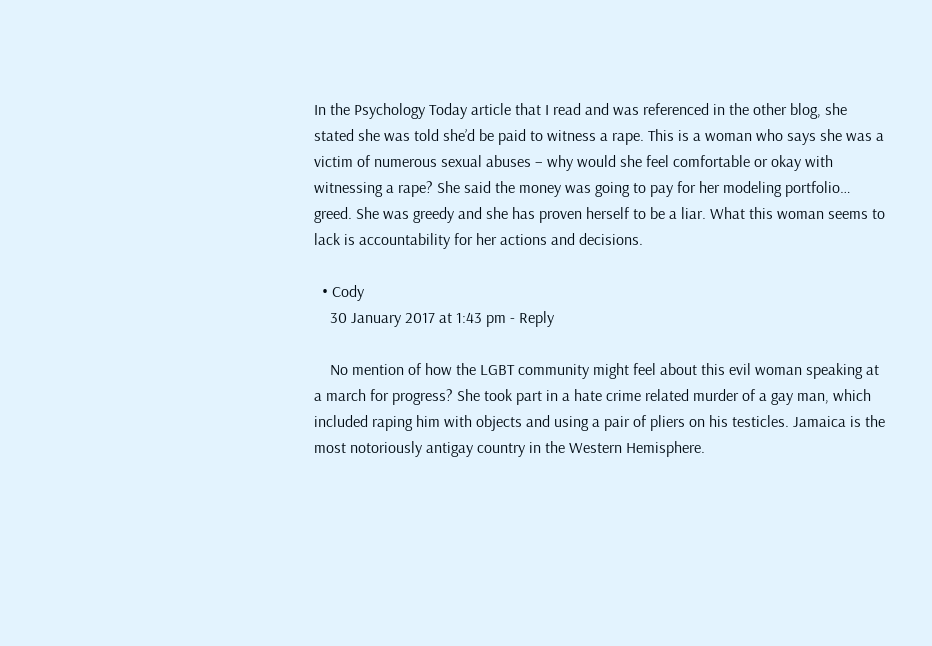In the Psychology Today article that I read and was referenced in the other blog, she stated she was told she’d be paid to witness a rape. This is a woman who says she was a victim of numerous sexual abuses – why would she feel comfortable or okay with witnessing a rape? She said the money was going to pay for her modeling portfolio… greed. She was greedy and she has proven herself to be a liar. What this woman seems to lack is accountability for her actions and decisions.

  • Cody
    30 January 2017 at 1:43 pm - Reply

    No mention of how the LGBT community might feel about this evil woman speaking at a march for progress? She took part in a hate crime related murder of a gay man, which included raping him with objects and using a pair of pliers on his testicles. Jamaica is the most notoriously antigay country in the Western Hemisphere.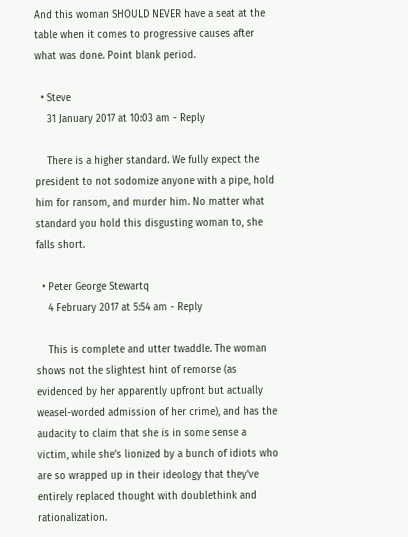And this woman SHOULD NEVER have a seat at the table when it comes to progressive causes after what was done. Point blank period.

  • Steve
    31 January 2017 at 10:03 am - Reply

    There is a higher standard. We fully expect the president to not sodomize anyone with a pipe, hold him for ransom, and murder him. No matter what standard you hold this disgusting woman to, she falls short.

  • Peter George Stewartq
    4 February 2017 at 5:54 am - Reply

    This is complete and utter twaddle. The woman shows not the slightest hint of remorse (as evidenced by her apparently upfront but actually weasel-worded admission of her crime), and has the audacity to claim that she is in some sense a victim, while she’s lionized by a bunch of idiots who are so wrapped up in their ideology that they’ve entirely replaced thought with doublethink and rationalization.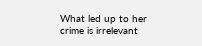What led up to her crime is irrelevant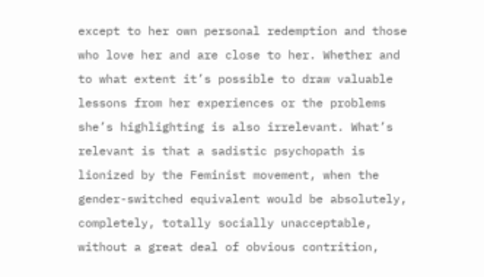except to her own personal redemption and those who love her and are close to her. Whether and to what extent it’s possible to draw valuable lessons from her experiences or the problems she’s highlighting is also irrelevant. What’s relevant is that a sadistic psychopath is lionized by the Feminist movement, when the gender-switched equivalent would be absolutely, completely, totally socially unacceptable, without a great deal of obvious contrition,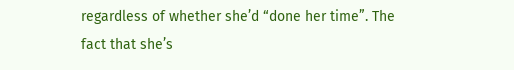regardless of whether she’d “done her time”. The fact that she’s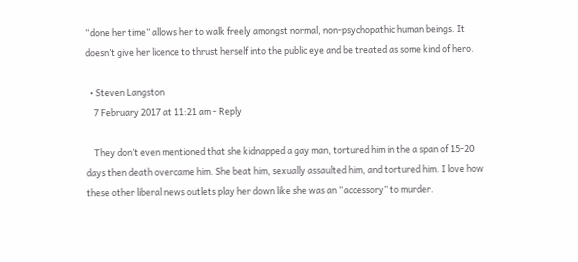“done her time” allows her to walk freely amongst normal, non-psychopathic human beings. It doesn’t give her licence to thrust herself into the public eye and be treated as some kind of hero.

  • Steven Langston
    7 February 2017 at 11:21 am - Reply

    They don’t even mentioned that she kidnapped a gay man, tortured him in the a span of 15-20 days then death overcame him. She beat him, sexually assaulted him, and tortured him. I love how these other liberal news outlets play her down like she was an “accessory” to murder.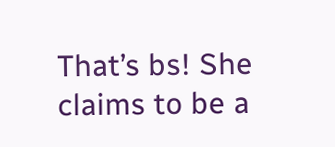That’s bs! She claims to be a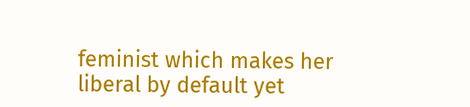feminist which makes her liberal by default yet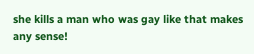she kills a man who was gay like that makes any sense!